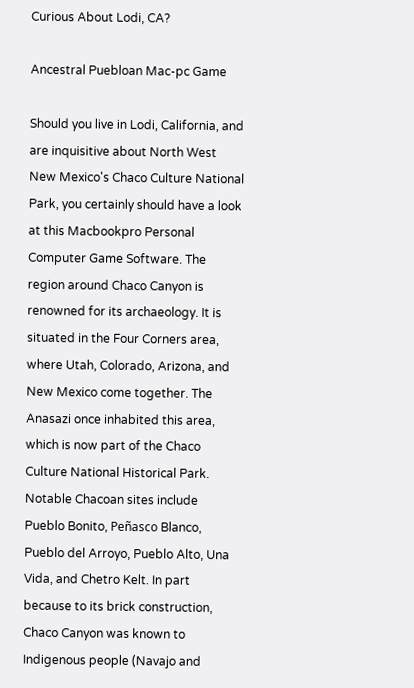Curious About Lodi, CA?

Ancestral Puebloan Mac-pc Game

Should you live in Lodi, California, and are inquisitive about North West New Mexico's Chaco Culture National Park, you certainly should have a look at this Macbookpro Personal Computer Game Software. The region around Chaco Canyon is renowned for its archaeology. It is situated in the Four Corners area, where Utah, Colorado, Arizona, and New Mexico come together. The Anasazi once inhabited this area, which is now part of the Chaco Culture National Historical Park. Notable Chacoan sites include Pueblo Bonito, Peñasco Blanco, Pueblo del Arroyo, Pueblo Alto, Una Vida, and Chetro Kelt. In part because to its brick construction, Chaco Canyon was known to Indigenous people (Navajo and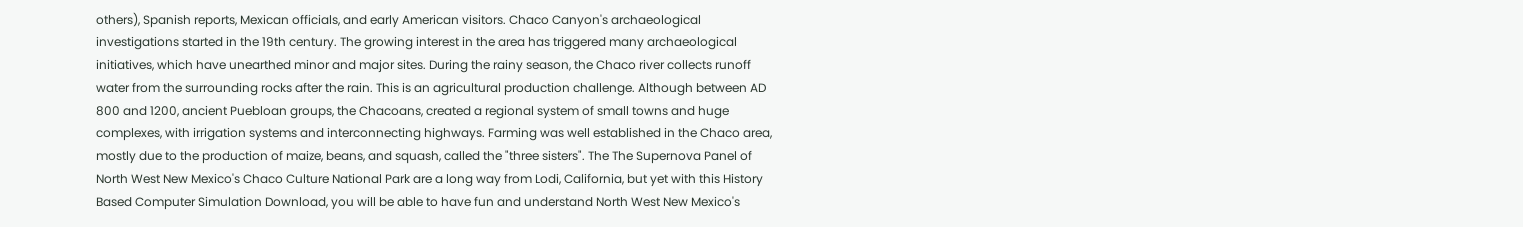others), Spanish reports, Mexican officials, and early American visitors. Chaco Canyon's archaeological investigations started in the 19th century. The growing interest in the area has triggered many archaeological initiatives, which have unearthed minor and major sites. During the rainy season, the Chaco river collects runoff water from the surrounding rocks after the rain. This is an agricultural production challenge. Although between AD 800 and 1200, ancient Puebloan groups, the Chacoans, created a regional system of small towns and huge complexes, with irrigation systems and interconnecting highways. Farming was well established in the Chaco area, mostly due to the production of maize, beans, and squash, called the "three sisters". The The Supernova Panel of North West New Mexico's Chaco Culture National Park are a long way from Lodi, California, but yet with this History Based Computer Simulation Download, you will be able to have fun and understand North West New Mexico's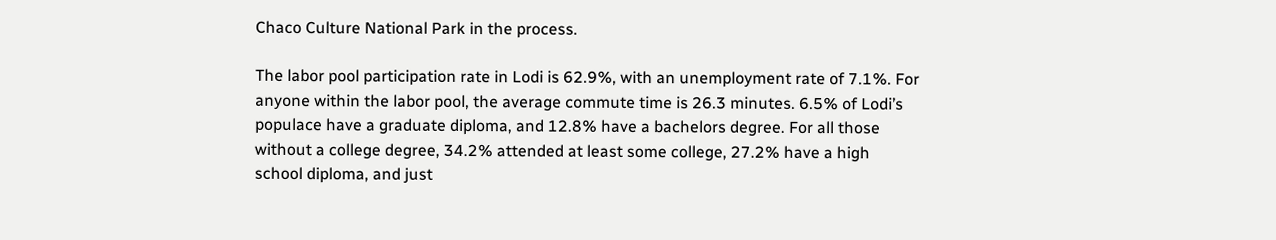Chaco Culture National Park in the process.

The labor pool participation rate in Lodi is 62.9%, with an unemployment rate of 7.1%. For anyone within the labor pool, the average commute time is 26.3 minutes. 6.5% of Lodi’s populace have a graduate diploma, and 12.8% have a bachelors degree. For all those without a college degree, 34.2% attended at least some college, 27.2% have a high school diploma, and just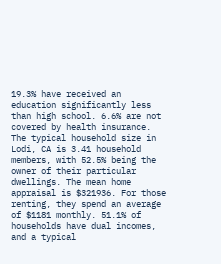19.3% have received an education significantly less than high school. 6.6% are not covered by health insurance.
The typical household size in Lodi, CA is 3.41 household members, with 52.5% being the owner of their particular dwellings. The mean home appraisal is $321936. For those renting, they spend an average of $1181 monthly. 51.1% of households have dual incomes, and a typical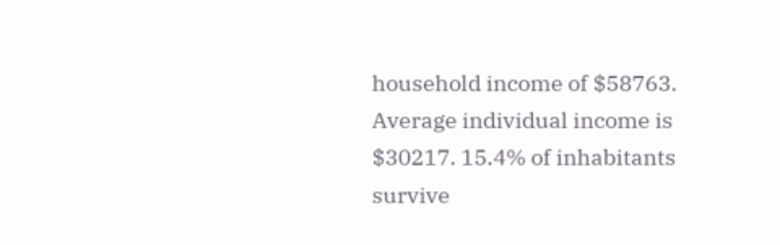household income of $58763. Average individual income is $30217. 15.4% of inhabitants survive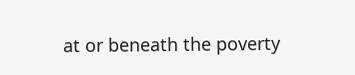at or beneath the poverty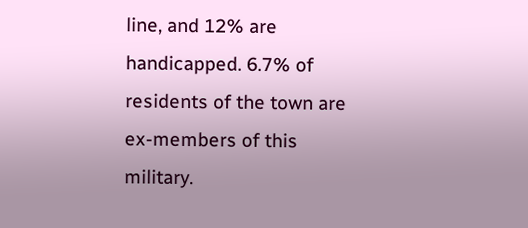line, and 12% are handicapped. 6.7% of residents of the town are ex-members of this military.